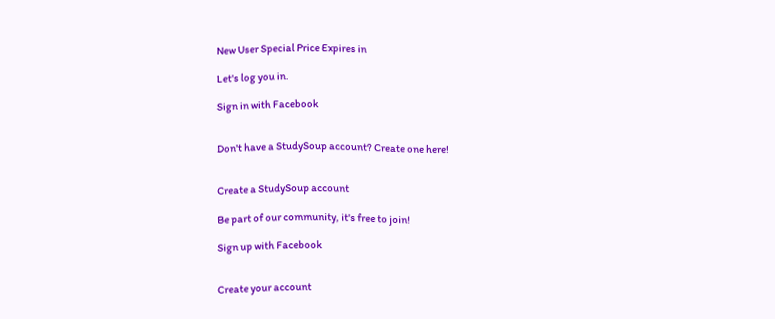New User Special Price Expires in

Let's log you in.

Sign in with Facebook


Don't have a StudySoup account? Create one here!


Create a StudySoup account

Be part of our community, it's free to join!

Sign up with Facebook


Create your account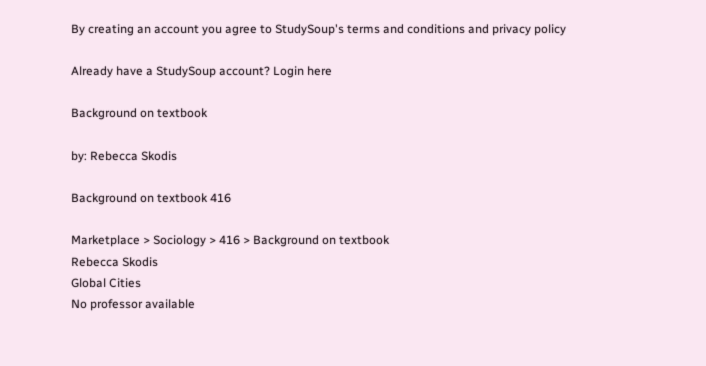By creating an account you agree to StudySoup's terms and conditions and privacy policy

Already have a StudySoup account? Login here

Background on textbook

by: Rebecca Skodis

Background on textbook 416

Marketplace > Sociology > 416 > Background on textbook
Rebecca Skodis
Global Cities
No professor available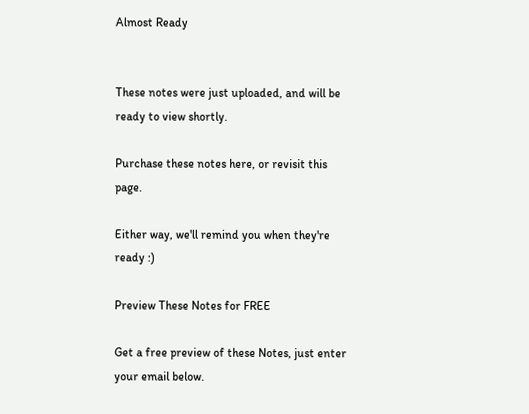Almost Ready


These notes were just uploaded, and will be ready to view shortly.

Purchase these notes here, or revisit this page.

Either way, we'll remind you when they're ready :)

Preview These Notes for FREE

Get a free preview of these Notes, just enter your email below.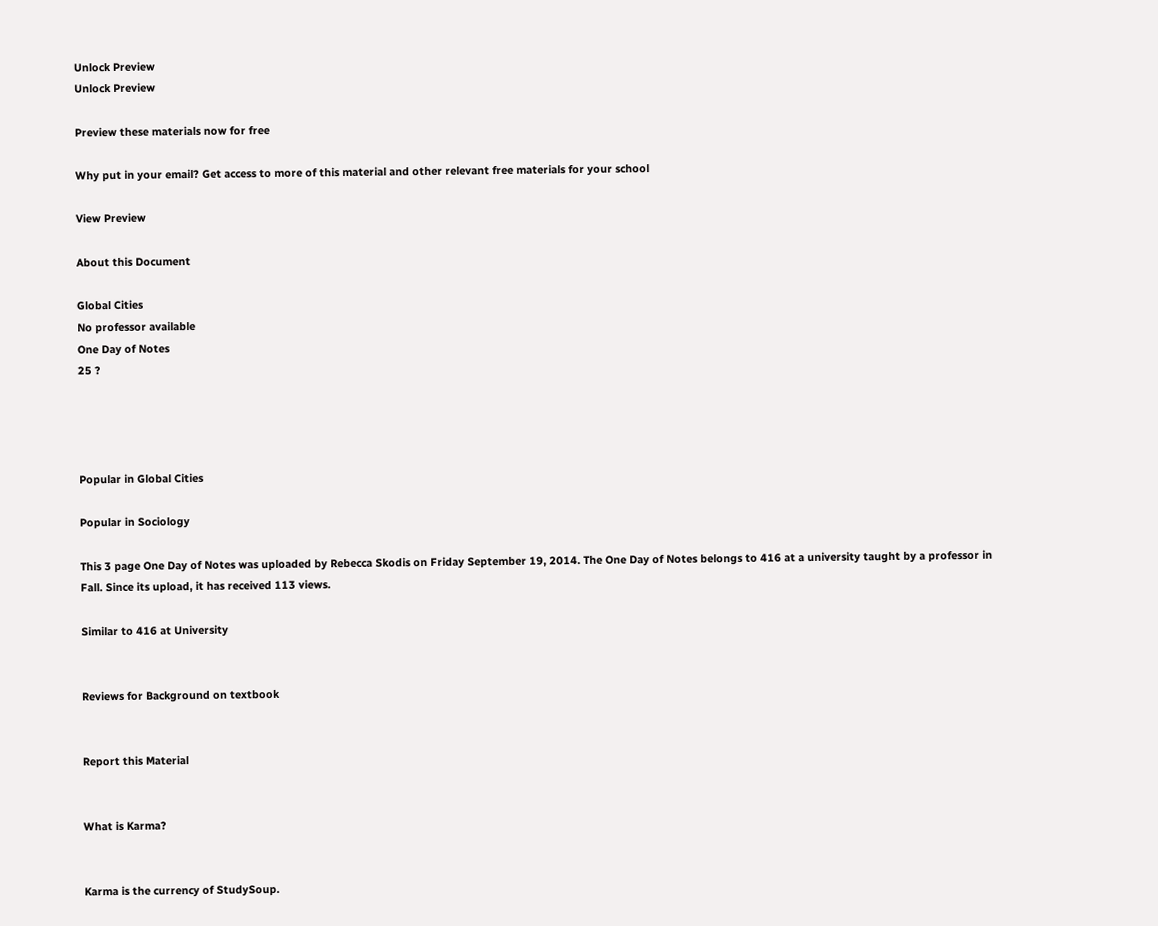Unlock Preview
Unlock Preview

Preview these materials now for free

Why put in your email? Get access to more of this material and other relevant free materials for your school

View Preview

About this Document

Global Cities
No professor available
One Day of Notes
25 ?




Popular in Global Cities

Popular in Sociology

This 3 page One Day of Notes was uploaded by Rebecca Skodis on Friday September 19, 2014. The One Day of Notes belongs to 416 at a university taught by a professor in Fall. Since its upload, it has received 113 views.

Similar to 416 at University


Reviews for Background on textbook


Report this Material


What is Karma?


Karma is the currency of StudySoup.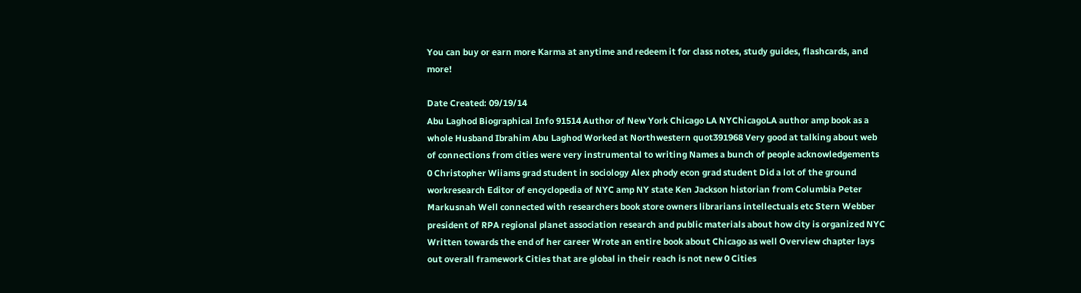You can buy or earn more Karma at anytime and redeem it for class notes, study guides, flashcards, and more!

Date Created: 09/19/14
Abu Laghod Biographical Info 91514 Author of New York Chicago LA NYChicagoLA author amp book as a whole Husband Ibrahim Abu Laghod Worked at Northwestern quot391968 Very good at talking about web of connections from cities were very instrumental to writing Names a bunch of people acknowledgements 0 Christopher Wiiams grad student in sociology Alex phody econ grad student Did a lot of the ground workresearch Editor of encyclopedia of NYC amp NY state Ken Jackson historian from Columbia Peter Markusnah Well connected with researchers book store owners librarians intellectuals etc Stern Webber president of RPA regional planet association research and public materials about how city is organized NYC Written towards the end of her career Wrote an entire book about Chicago as well Overview chapter lays out overall framework Cities that are global in their reach is not new 0 Cities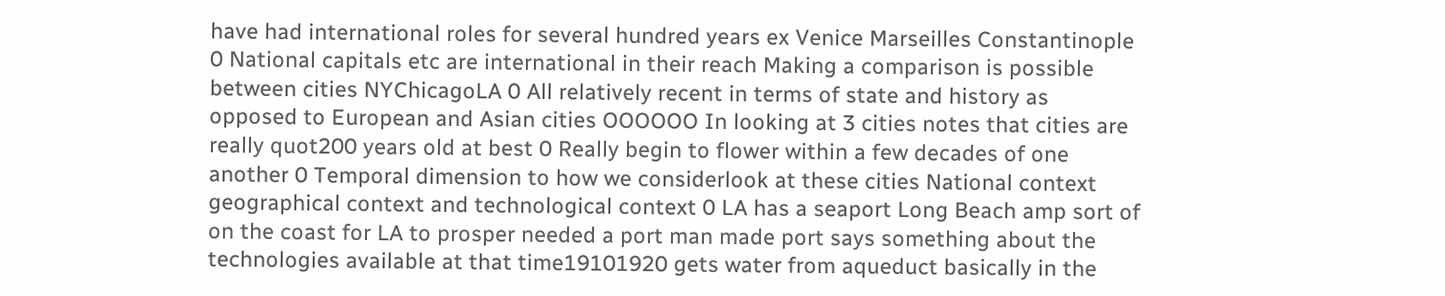have had international roles for several hundred years ex Venice Marseilles Constantinople 0 National capitals etc are international in their reach Making a comparison is possible between cities NYChicagoLA 0 All relatively recent in terms of state and history as opposed to European and Asian cities OOOOOO In looking at 3 cities notes that cities are really quot200 years old at best 0 Really begin to flower within a few decades of one another 0 Temporal dimension to how we considerlook at these cities National context geographical context and technological context 0 LA has a seaport Long Beach amp sort of on the coast for LA to prosper needed a port man made port says something about the technologies available at that time19101920 gets water from aqueduct basically in the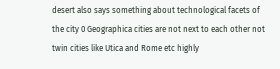desert also says something about technological facets of the city 0 Geographica cities are not next to each other not twin cities like Utica and Rome etc highly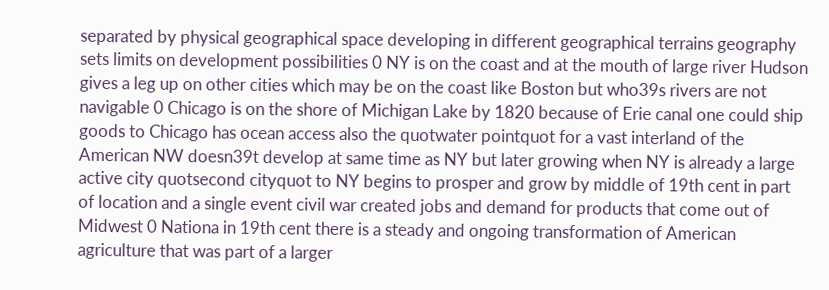separated by physical geographical space developing in different geographical terrains geography sets limits on development possibilities 0 NY is on the coast and at the mouth of large river Hudson gives a leg up on other cities which may be on the coast like Boston but who39s rivers are not navigable 0 Chicago is on the shore of Michigan Lake by 1820 because of Erie canal one could ship goods to Chicago has ocean access also the quotwater pointquot for a vast interland of the American NW doesn39t develop at same time as NY but later growing when NY is already a large active city quotsecond cityquot to NY begins to prosper and grow by middle of 19th cent in part of location and a single event civil war created jobs and demand for products that come out of Midwest 0 Nationa in 19th cent there is a steady and ongoing transformation of American agriculture that was part of a larger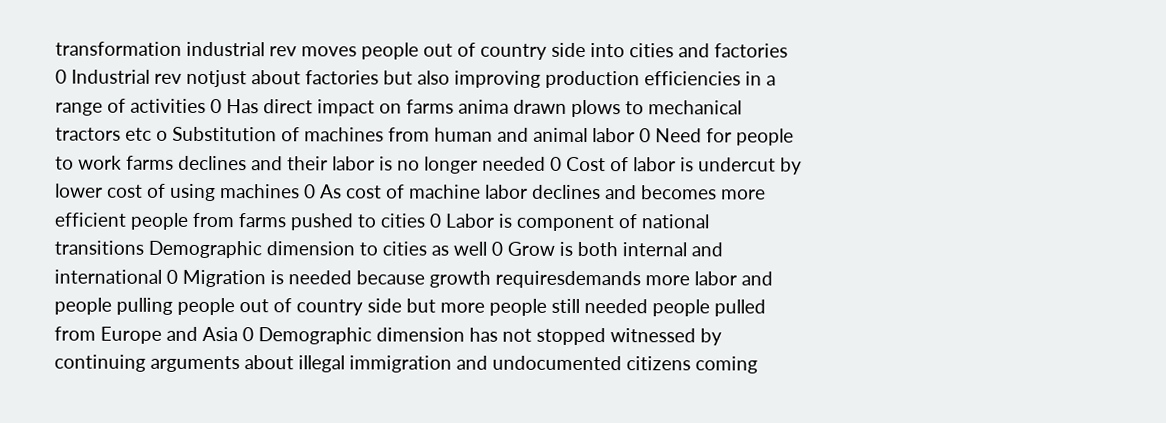transformation industrial rev moves people out of country side into cities and factories 0 Industrial rev notjust about factories but also improving production efficiencies in a range of activities 0 Has direct impact on farms anima drawn plows to mechanical tractors etc o Substitution of machines from human and animal labor 0 Need for people to work farms declines and their labor is no longer needed 0 Cost of labor is undercut by lower cost of using machines 0 As cost of machine labor declines and becomes more efficient people from farms pushed to cities 0 Labor is component of national transitions Demographic dimension to cities as well 0 Grow is both internal and international 0 Migration is needed because growth requiresdemands more labor and people pulling people out of country side but more people still needed people pulled from Europe and Asia 0 Demographic dimension has not stopped witnessed by continuing arguments about illegal immigration and undocumented citizens coming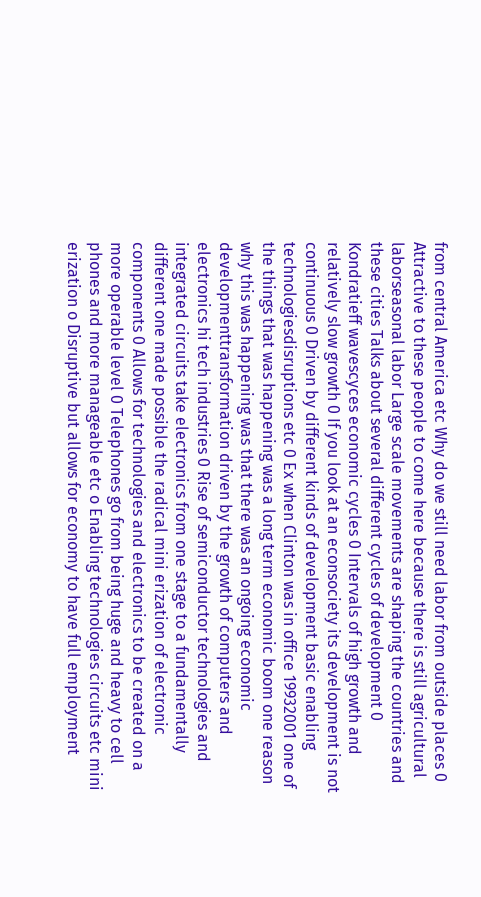from central America etc Why do we still need labor from outside places 0 Attractive to these people to come here because there is still agricultural laborseasonal labor Large scale movements are shaping the countries and these cities Talks about several different cycles of development 0 Kondratieff wavescyces economic cycles 0 Intervals of high growth and relatively slow growth 0 If you look at an econsociety its development is not continuous 0 Driven by different kinds of development basic enabling technologiesdisruptions etc 0 Ex when Clinton was in office 19932001 one of the things that was happening was a long term economic boom one reason why this was happening was that there was an ongoing economic developmenttransformation driven by the growth of computers and electronics hi tech industries 0 Rise of semiconductor technologies and integrated circuits take electronics from one stage to a fundamentally different one made possible the radical mini erization of electronic components 0 Allows for technologies and electronics to be created on a more operable level 0 Telephones go from being huge and heavy to cell phones and more manageable etc o Enabling technologies circuits etc mini erization o Disruptive but allows for economy to have full employment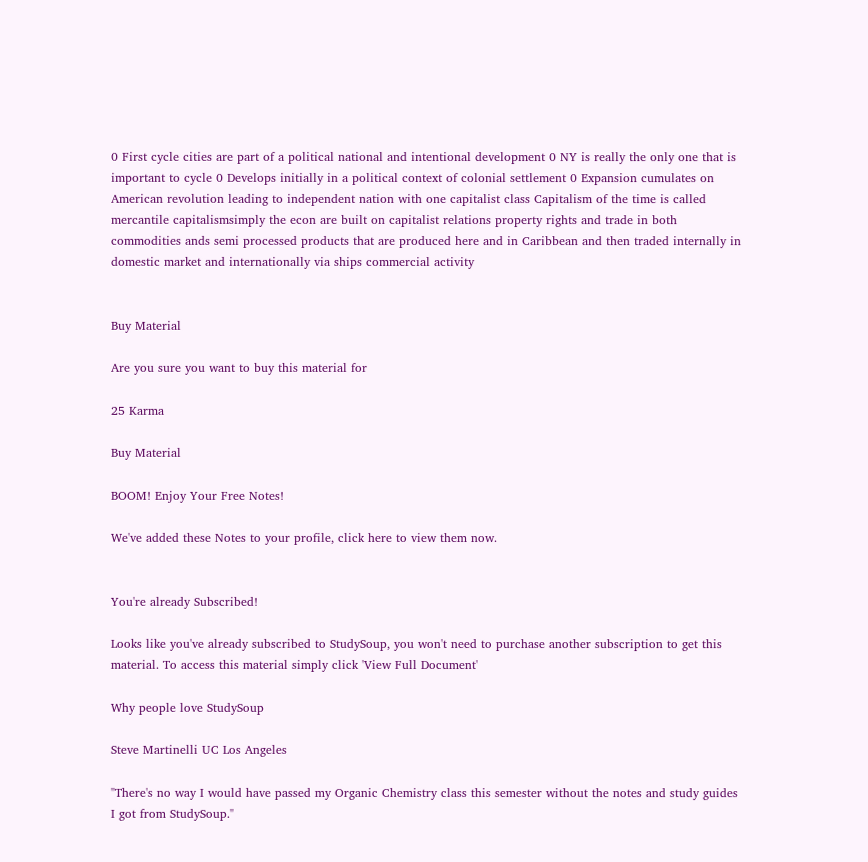0 First cycle cities are part of a political national and intentional development 0 NY is really the only one that is important to cycle 0 Develops initially in a political context of colonial settlement 0 Expansion cumulates on American revolution leading to independent nation with one capitalist class Capitalism of the time is called mercantile capitalismsimply the econ are built on capitalist relations property rights and trade in both commodities ands semi processed products that are produced here and in Caribbean and then traded internally in domestic market and internationally via ships commercial activity


Buy Material

Are you sure you want to buy this material for

25 Karma

Buy Material

BOOM! Enjoy Your Free Notes!

We've added these Notes to your profile, click here to view them now.


You're already Subscribed!

Looks like you've already subscribed to StudySoup, you won't need to purchase another subscription to get this material. To access this material simply click 'View Full Document'

Why people love StudySoup

Steve Martinelli UC Los Angeles

"There's no way I would have passed my Organic Chemistry class this semester without the notes and study guides I got from StudySoup."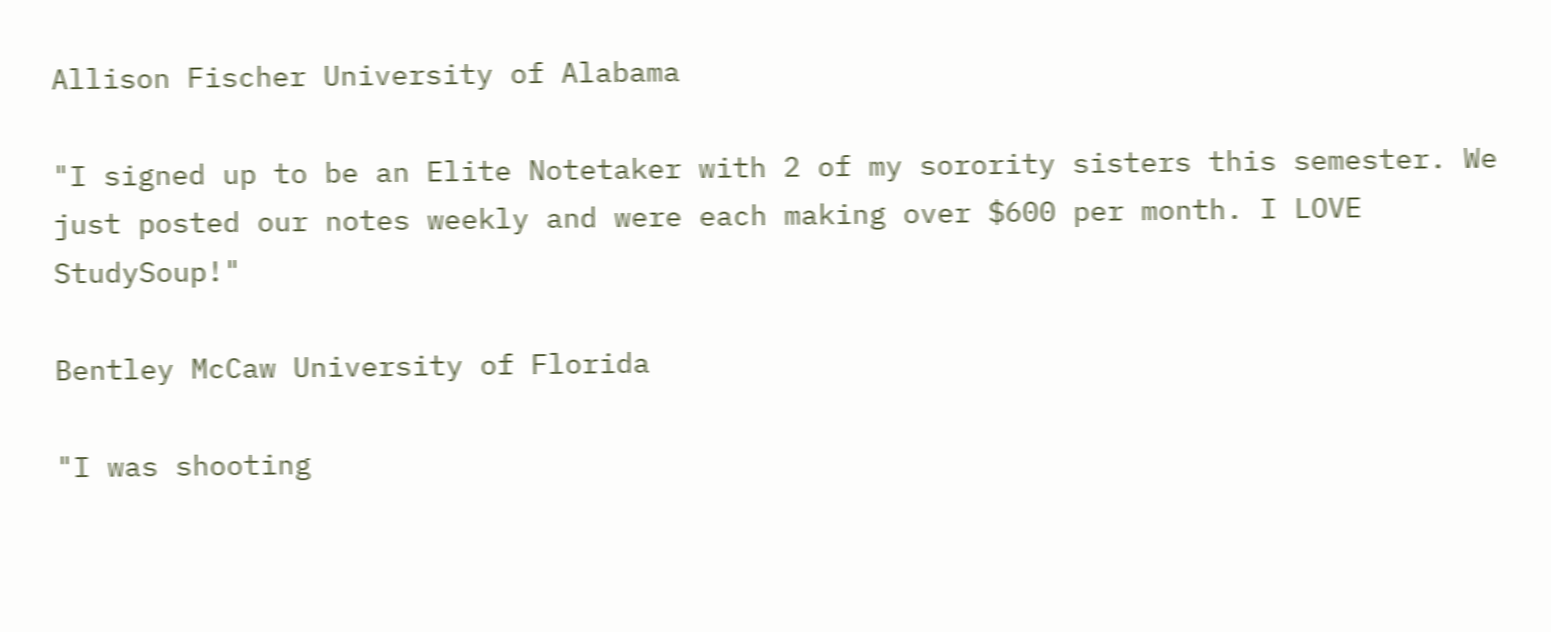Allison Fischer University of Alabama

"I signed up to be an Elite Notetaker with 2 of my sorority sisters this semester. We just posted our notes weekly and were each making over $600 per month. I LOVE StudySoup!"

Bentley McCaw University of Florida

"I was shooting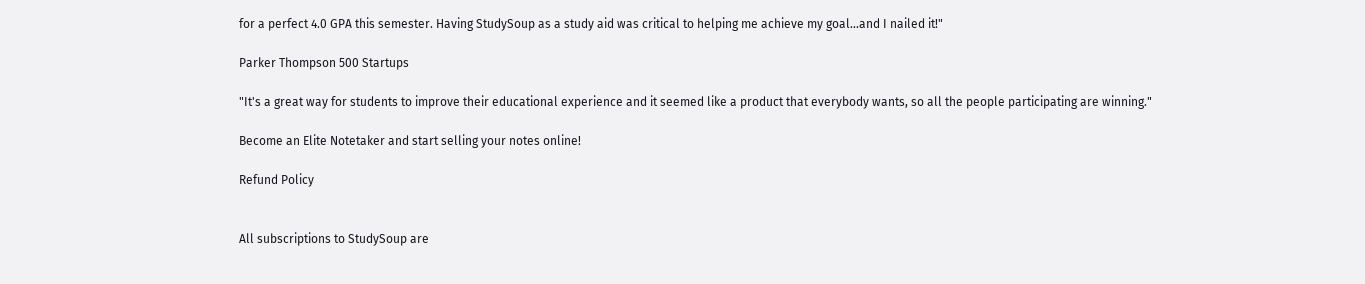for a perfect 4.0 GPA this semester. Having StudySoup as a study aid was critical to helping me achieve my goal...and I nailed it!"

Parker Thompson 500 Startups

"It's a great way for students to improve their educational experience and it seemed like a product that everybody wants, so all the people participating are winning."

Become an Elite Notetaker and start selling your notes online!

Refund Policy


All subscriptions to StudySoup are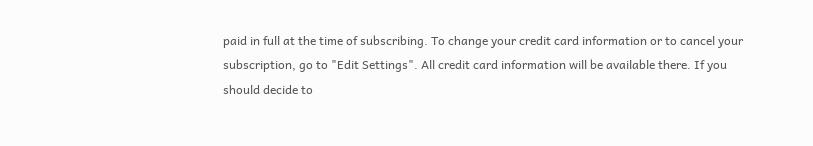paid in full at the time of subscribing. To change your credit card information or to cancel your subscription, go to "Edit Settings". All credit card information will be available there. If you should decide to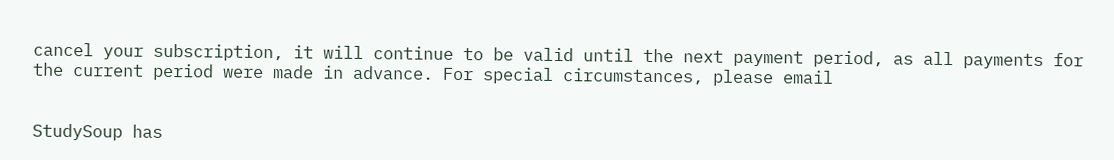cancel your subscription, it will continue to be valid until the next payment period, as all payments for the current period were made in advance. For special circumstances, please email


StudySoup has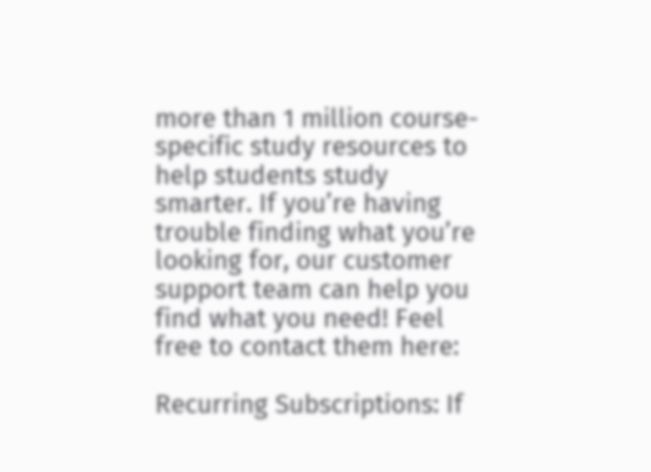more than 1 million course-specific study resources to help students study smarter. If you’re having trouble finding what you’re looking for, our customer support team can help you find what you need! Feel free to contact them here:

Recurring Subscriptions: If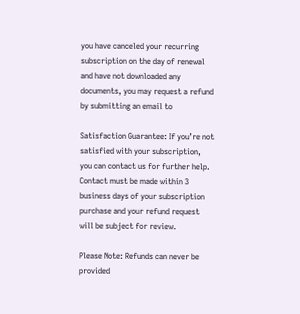you have canceled your recurring subscription on the day of renewal and have not downloaded any documents, you may request a refund by submitting an email to

Satisfaction Guarantee: If you’re not satisfied with your subscription, you can contact us for further help. Contact must be made within 3 business days of your subscription purchase and your refund request will be subject for review.

Please Note: Refunds can never be provided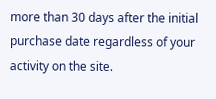more than 30 days after the initial purchase date regardless of your activity on the site.